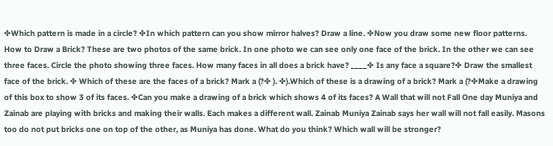✤Which pattern is made in a circle? ✤In which pattern can you show mirror halves? Draw a line. ✤Now you draw some new floor patterns. How to Draw a Brick? These are two photos of the same brick. In one photo we can see only one face of the brick. In the other we can see three faces. Circle the photo showing three faces. How many faces in all does a brick have? ____✤ Is any face a square?✤ Draw the smallest face of the brick. ✤ Which of these are the faces of a brick? Mark a (?✤ ). ✤).Which of these is a drawing of a brick? Mark a (?✤Make a drawing of this box to show 3 of its faces. ✤Can you make a drawing of a brick which shows 4 of its faces? A Wall that will not Fall One day Muniya and Zainab are playing with bricks and making their walls. Each makes a different wall. Zainab Muniya Zainab says her wall will not fall easily. Masons too do not put bricks one on top of the other, as Muniya has done. What do you think? Which wall will be stronger?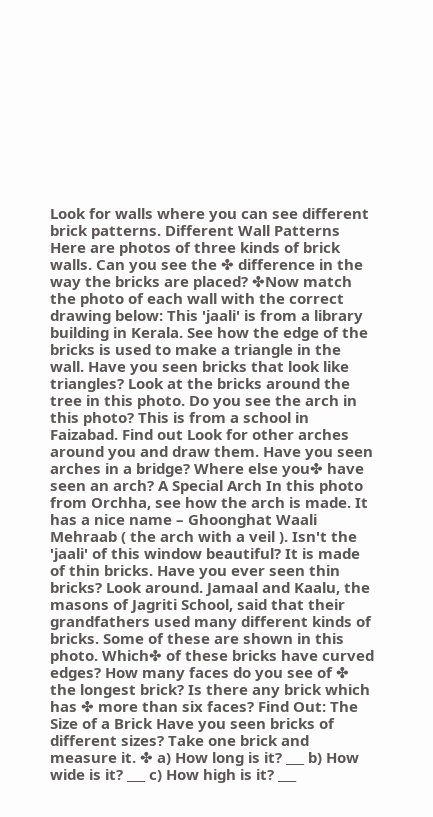Look for walls where you can see different brick patterns. Different Wall Patterns Here are photos of three kinds of brick walls. Can you see the ✤ difference in the way the bricks are placed? ✤Now match the photo of each wall with the correct drawing below: This 'jaali' is from a library building in Kerala. See how the edge of the bricks is used to make a triangle in the wall. Have you seen bricks that look like triangles? Look at the bricks around the tree in this photo. Do you see the arch in this photo? This is from a school in Faizabad. Find out Look for other arches around you and draw them. Have you seen arches in a bridge? Where else you✤ have seen an arch? A Special Arch In this photo from Orchha, see how the arch is made. It has a nice name – Ghoonghat Waali Mehraab ( the arch with a veil ). Isn't the 'jaali' of this window beautiful? It is made of thin bricks. Have you ever seen thin bricks? Look around. Jamaal and Kaalu, the masons of Jagriti School, said that their grandfathers used many different kinds of bricks. Some of these are shown in this photo. Which✤ of these bricks have curved edges? How many faces do you see of ✤ the longest brick? Is there any brick which has ✤ more than six faces? Find Out: The Size of a Brick Have you seen bricks of different sizes? Take one brick and measure it. ✤ a) How long is it? ___ b) How wide is it? ___ c) How high is it? ___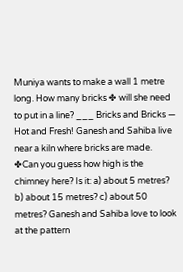Muniya wants to make a wall 1 metre long. How many bricks ✤ will she need to put in a line? ___ Bricks and Bricks — Hot and Fresh! Ganesh and Sahiba live near a kiln where bricks are made. ✤Can you guess how high is the chimney here? Is it: a) about 5 metres? b) about 15 metres? c) about 50 metres? Ganesh and Sahiba love to look at the pattern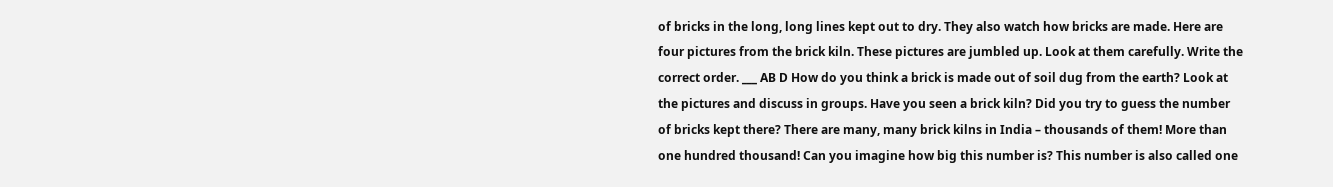of bricks in the long, long lines kept out to dry. They also watch how bricks are made. Here are four pictures from the brick kiln. These pictures are jumbled up. Look at them carefully. Write the correct order. ___ AB D How do you think a brick is made out of soil dug from the earth? Look at the pictures and discuss in groups. Have you seen a brick kiln? Did you try to guess the number of bricks kept there? There are many, many brick kilns in India – thousands of them! More than one hundred thousand! Can you imagine how big this number is? This number is also called one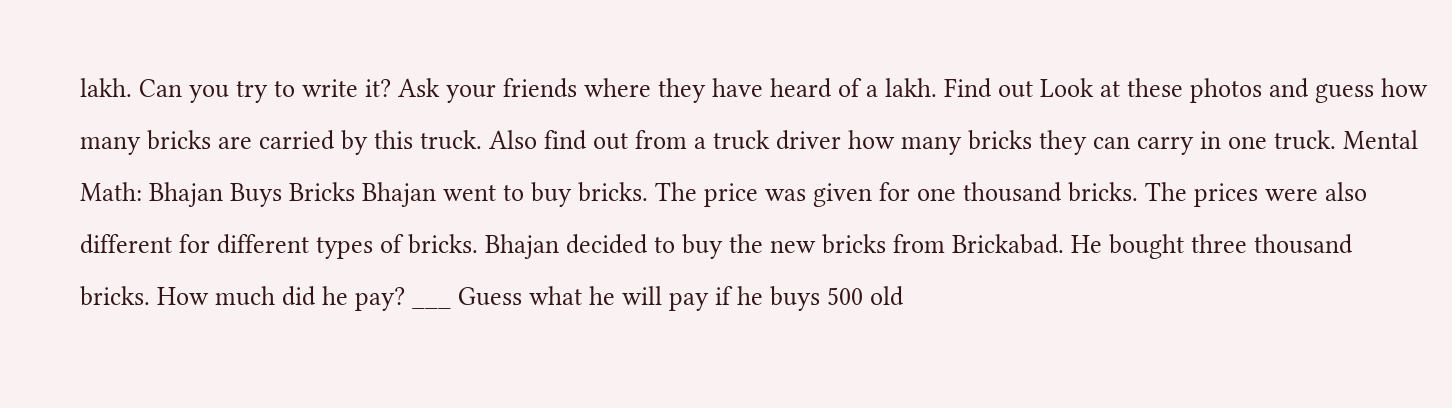lakh. Can you try to write it? Ask your friends where they have heard of a lakh. Find out Look at these photos and guess how many bricks are carried by this truck. Also find out from a truck driver how many bricks they can carry in one truck. Mental Math: Bhajan Buys Bricks Bhajan went to buy bricks. The price was given for one thousand bricks. The prices were also different for different types of bricks. Bhajan decided to buy the new bricks from Brickabad. He bought three thousand bricks. How much did he pay? ___ Guess what he will pay if he buys 500 old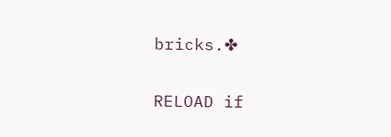bricks.✤

RELOAD if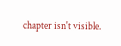chapter isn't visible.